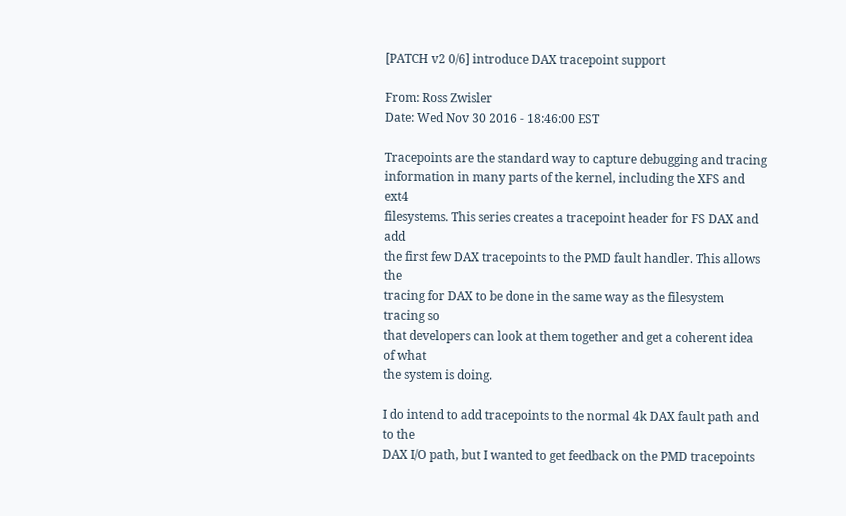[PATCH v2 0/6] introduce DAX tracepoint support

From: Ross Zwisler
Date: Wed Nov 30 2016 - 18:46:00 EST

Tracepoints are the standard way to capture debugging and tracing
information in many parts of the kernel, including the XFS and ext4
filesystems. This series creates a tracepoint header for FS DAX and add
the first few DAX tracepoints to the PMD fault handler. This allows the
tracing for DAX to be done in the same way as the filesystem tracing so
that developers can look at them together and get a coherent idea of what
the system is doing.

I do intend to add tracepoints to the normal 4k DAX fault path and to the
DAX I/O path, but I wanted to get feedback on the PMD tracepoints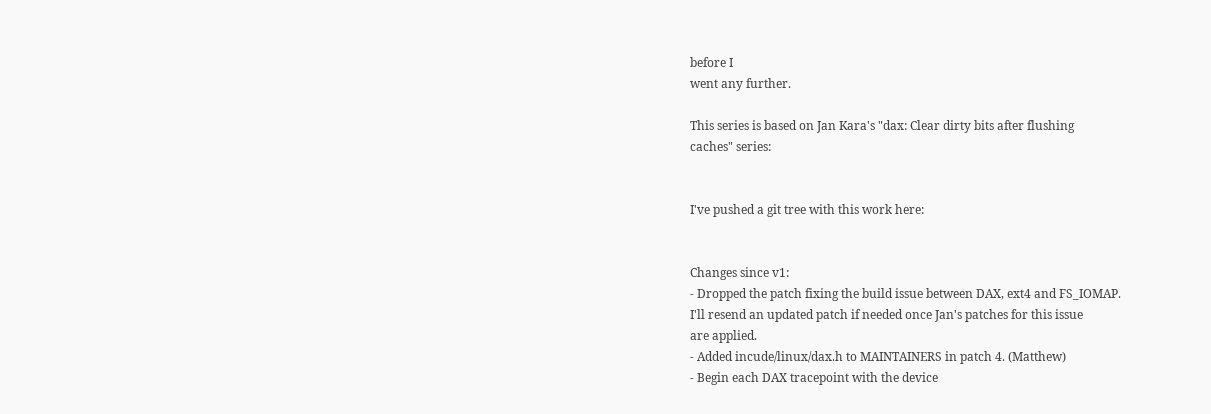before I
went any further.

This series is based on Jan Kara's "dax: Clear dirty bits after flushing
caches" series:


I've pushed a git tree with this work here:


Changes since v1:
- Dropped the patch fixing the build issue between DAX, ext4 and FS_IOMAP.
I'll resend an updated patch if needed once Jan's patches for this issue
are applied.
- Added incude/linux/dax.h to MAINTAINERS in patch 4. (Matthew)
- Begin each DAX tracepoint with the device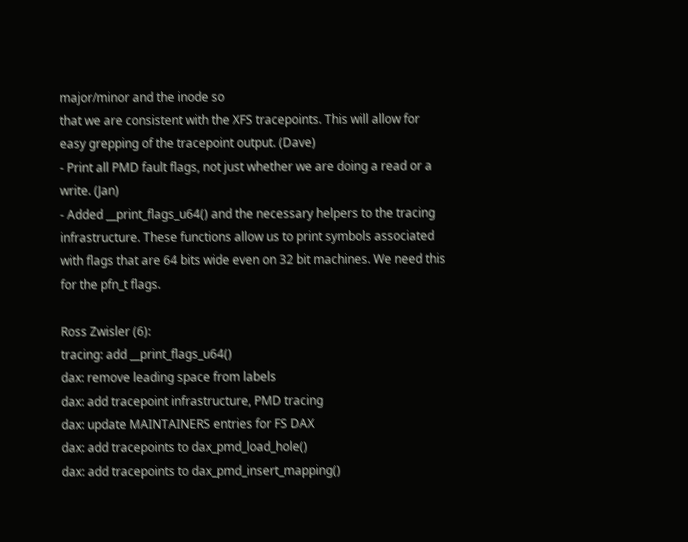major/minor and the inode so
that we are consistent with the XFS tracepoints. This will allow for
easy grepping of the tracepoint output. (Dave)
- Print all PMD fault flags, not just whether we are doing a read or a
write. (Jan)
- Added __print_flags_u64() and the necessary helpers to the tracing
infrastructure. These functions allow us to print symbols associated
with flags that are 64 bits wide even on 32 bit machines. We need this
for the pfn_t flags.

Ross Zwisler (6):
tracing: add __print_flags_u64()
dax: remove leading space from labels
dax: add tracepoint infrastructure, PMD tracing
dax: update MAINTAINERS entries for FS DAX
dax: add tracepoints to dax_pmd_load_hole()
dax: add tracepoints to dax_pmd_insert_mapping()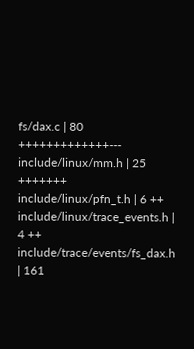fs/dax.c | 80 +++++++++++++---
include/linux/mm.h | 25 +++++++
include/linux/pfn_t.h | 6 ++
include/linux/trace_events.h | 4 ++
include/trace/events/fs_dax.h | 161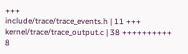+++
include/trace/trace_events.h | 11 +++
kernel/trace/trace_output.c | 38 ++++++++++
8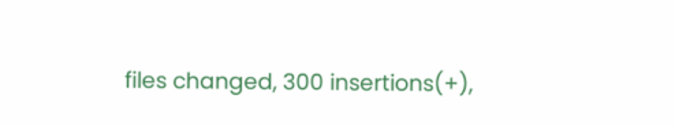files changed, 300 insertions(+),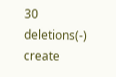30 deletions(-)
create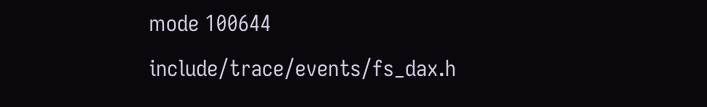mode 100644 include/trace/events/fs_dax.h